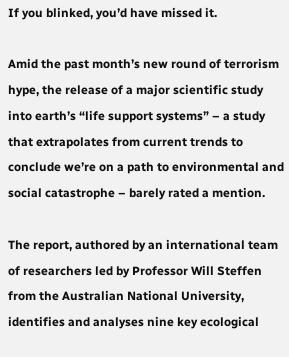If you blinked, you’d have missed it.

Amid the past month’s new round of terrorism hype, the release of a major scientific study into earth’s “life support systems” – a study that extrapolates from current trends to conclude we’re on a path to environmental and social catastrophe – barely rated a mention.

The report, authored by an international team of researchers led by Professor Will Steffen from the Australian National University, identifies and analyses nine key ecological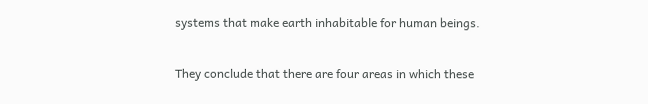systems that make earth inhabitable for human beings.

They conclude that there are four areas in which these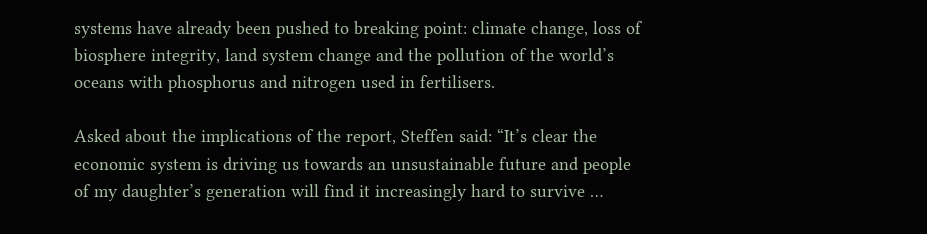systems have already been pushed to breaking point: climate change, loss of biosphere integrity, land system change and the pollution of the world’s oceans with phosphorus and nitrogen used in fertilisers.

Asked about the implications of the report, Steffen said: “It’s clear the economic system is driving us towards an unsustainable future and people of my daughter’s generation will find it increasingly hard to survive …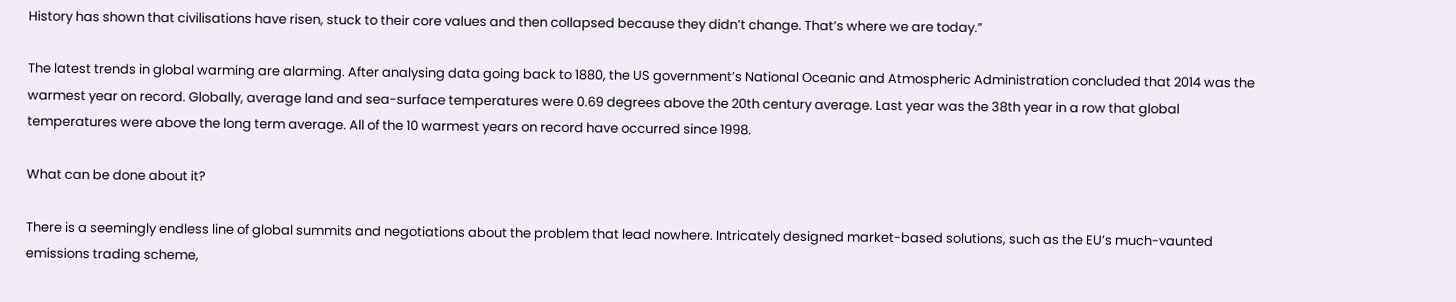History has shown that civilisations have risen, stuck to their core values and then collapsed because they didn’t change. That’s where we are today.”

The latest trends in global warming are alarming. After analysing data going back to 1880, the US government’s National Oceanic and Atmospheric Administration concluded that 2014 was the warmest year on record. Globally, average land and sea-surface temperatures were 0.69 degrees above the 20th century average. Last year was the 38th year in a row that global temperatures were above the long term average. All of the 10 warmest years on record have occurred since 1998.

What can be done about it?

There is a seemingly endless line of global summits and negotiations about the problem that lead nowhere. Intricately designed market-based solutions, such as the EU’s much-vaunted emissions trading scheme,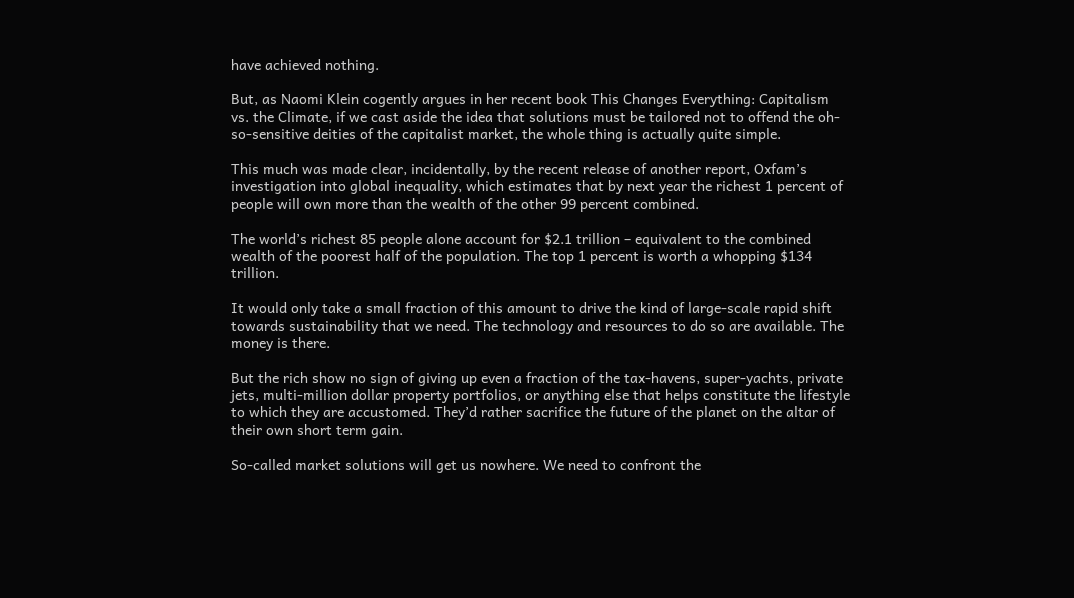have achieved nothing.

But, as Naomi Klein cogently argues in her recent book This Changes Everything: Capitalism vs. the Climate, if we cast aside the idea that solutions must be tailored not to offend the oh-so-sensitive deities of the capitalist market, the whole thing is actually quite simple.

This much was made clear, incidentally, by the recent release of another report, Oxfam’s investigation into global inequality, which estimates that by next year the richest 1 percent of people will own more than the wealth of the other 99 percent combined.

The world’s richest 85 people alone account for $2.1 trillion – equivalent to the combined wealth of the poorest half of the population. The top 1 percent is worth a whopping $134 trillion.

It would only take a small fraction of this amount to drive the kind of large-scale rapid shift towards sustainability that we need. The technology and resources to do so are available. The money is there.

But the rich show no sign of giving up even a fraction of the tax-havens, super-yachts, private jets, multi-million dollar property portfolios, or anything else that helps constitute the lifestyle to which they are accustomed. They’d rather sacrifice the future of the planet on the altar of their own short term gain.

So-called market solutions will get us nowhere. We need to confront the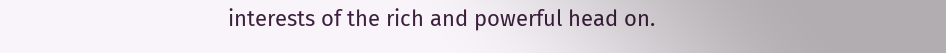interests of the rich and powerful head on.